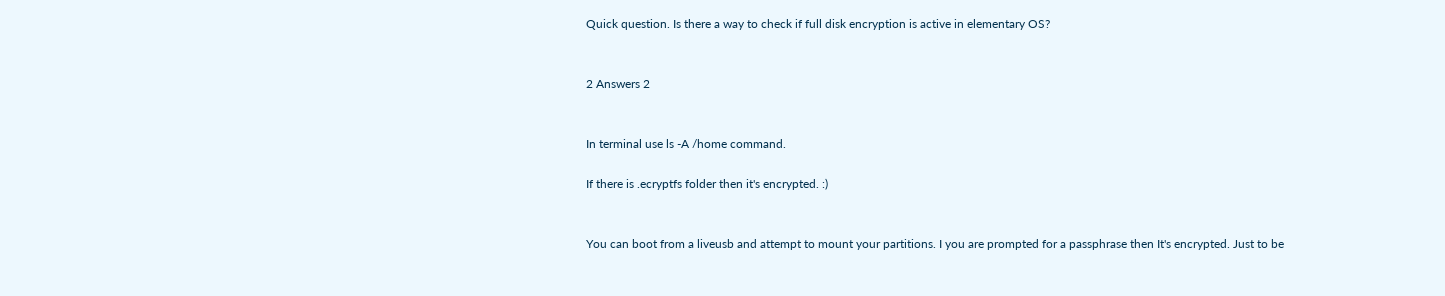Quick question. Is there a way to check if full disk encryption is active in elementary OS?


2 Answers 2


In terminal use ls -A /home command.

If there is .ecryptfs folder then it's encrypted. :)


You can boot from a liveusb and attempt to mount your partitions. I you are prompted for a passphrase then It's encrypted. Just to be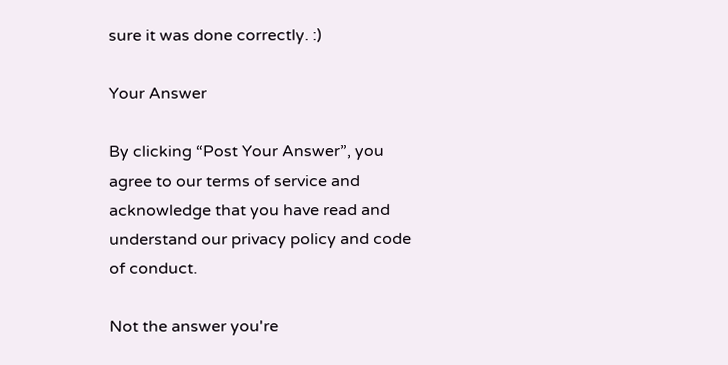sure it was done correctly. :)

Your Answer

By clicking “Post Your Answer”, you agree to our terms of service and acknowledge that you have read and understand our privacy policy and code of conduct.

Not the answer you're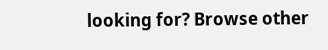looking for? Browse other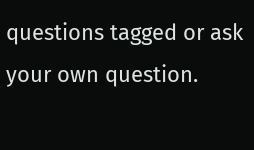questions tagged or ask your own question.